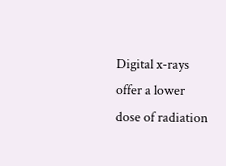Digital x-rays offer a lower dose of radiation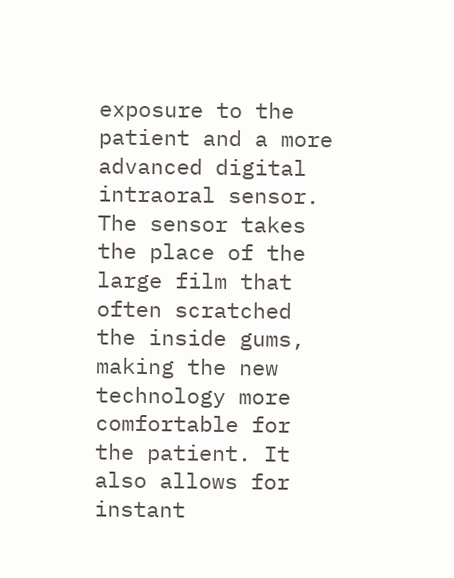exposure to the patient and a more advanced digital intraoral sensor. The sensor takes the place of the large film that often scratched the inside gums, making the new technology more comfortable for the patient. It also allows for instant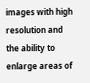images with high resolution and the ability to enlarge areas of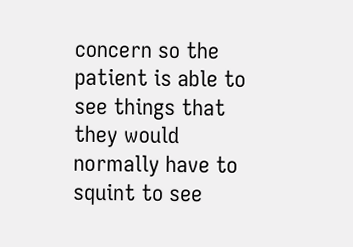concern so the patient is able to see things that they would normally have to squint to see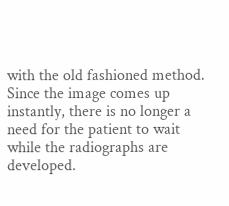with the old fashioned method. Since the image comes up instantly, there is no longer a need for the patient to wait while the radiographs are developed.